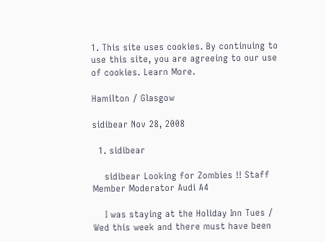1. This site uses cookies. By continuing to use this site, you are agreeing to our use of cookies. Learn More.

Hamilton / Glasgow

sidibear Nov 28, 2008

  1. sidibear

    sidibear Looking for Zombies !! Staff Member Moderator Audi A4

    I was staying at the Holiday Inn Tues / Wed this week and there must have been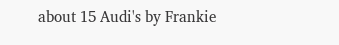about 15 Audi's by Frankie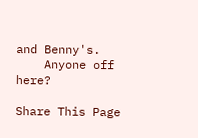and Benny's.
    Anyone off here?

Share This Page